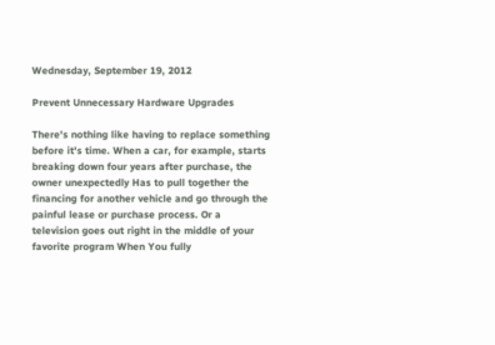Wednesday, September 19, 2012

Prevent Unnecessary Hardware Upgrades

There's nothing like having to replace something before it's time. When a car, for example, starts breaking down four years after purchase, the owner unexpectedly Has to pull together the financing for another vehicle and go through the painful lease or purchase process. Or a television goes out right in the middle of your favorite program When You fully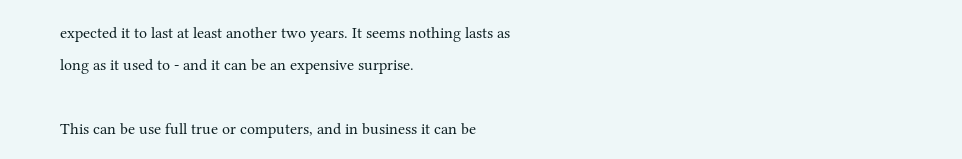expected it to last at least another two years. It seems nothing lasts as long as it used to - and it can be an expensive surprise.

This can be use full true or computers, and in business it can be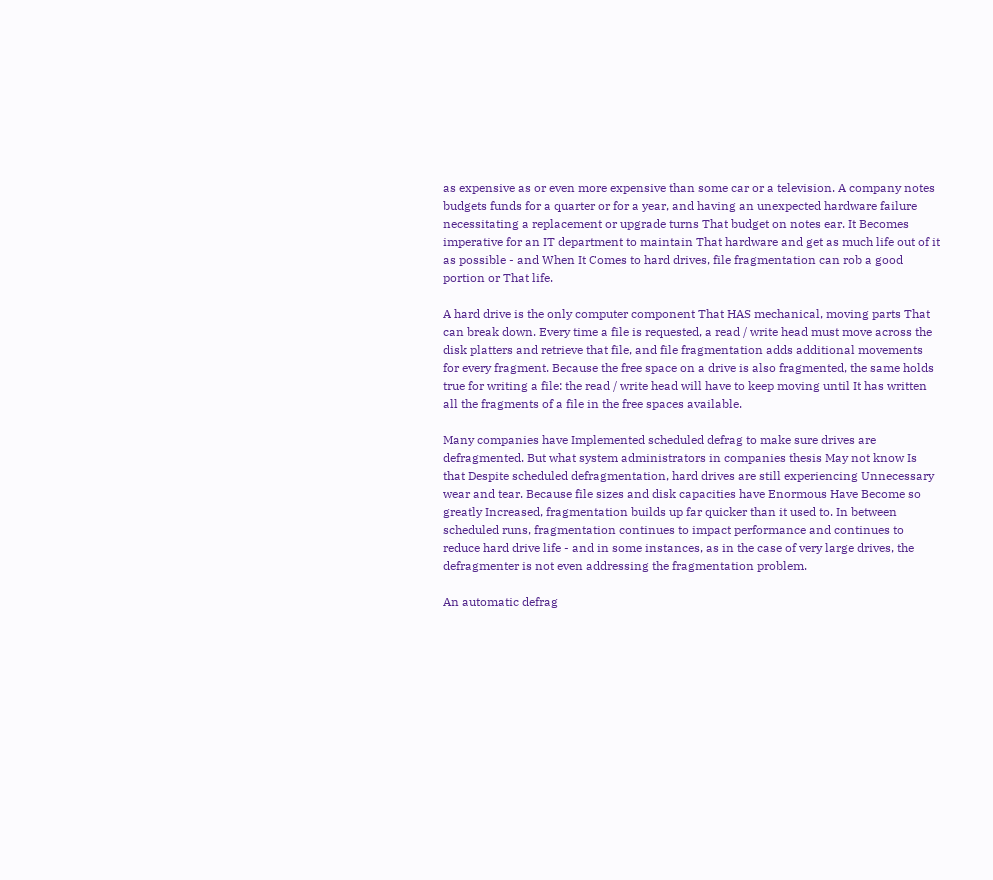as expensive as or even more expensive than some car or a television. A company notes budgets funds for a quarter or for a year, and having an unexpected hardware failure necessitating a replacement or upgrade turns That budget on notes ear. It Becomes imperative for an IT department to maintain That hardware and get as much life out of it as possible - and When It Comes to hard drives, file fragmentation can rob a good portion or That life.

A hard drive is the only computer component That HAS mechanical, moving parts That can break down. Every time a file is requested, a read / write head must move across the disk platters and retrieve that file, and file fragmentation adds additional movements for every fragment. Because the free space on a drive is also fragmented, the same holds true for writing a file: the read / write head will have to keep moving until It has written all the fragments of a file in the free spaces available.

Many companies have Implemented scheduled defrag to make sure drives are defragmented. But what system administrators in companies thesis May not know Is that Despite scheduled defragmentation, hard drives are still experiencing Unnecessary wear and tear. Because file sizes and disk capacities have Enormous Have Become so greatly Increased, fragmentation builds up far quicker than it used to. In between scheduled runs, fragmentation continues to impact performance and continues to reduce hard drive life - and in some instances, as in the case of very large drives, the defragmenter is not even addressing the fragmentation problem.

An automatic defrag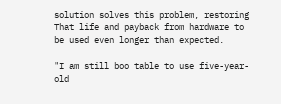solution solves this problem, restoring That life and payback from hardware to be used even longer than expected.

"I am still boo table to use five-year-old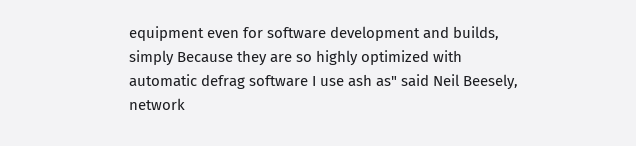equipment even for software development and builds, simply Because they are so highly optimized with automatic defrag software I use ash as" said Neil Beesely, network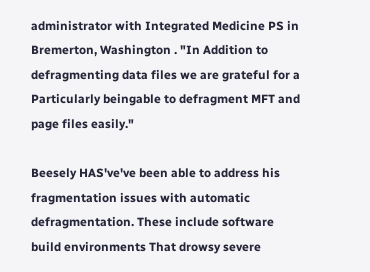administrator with Integrated Medicine PS in Bremerton, Washington . "In Addition to defragmenting data files we are grateful for a Particularly beingable to defragment MFT and page files easily."

Beesely HAS've've been able to address his fragmentation issues with automatic defragmentation. These include software build environments That drowsy severe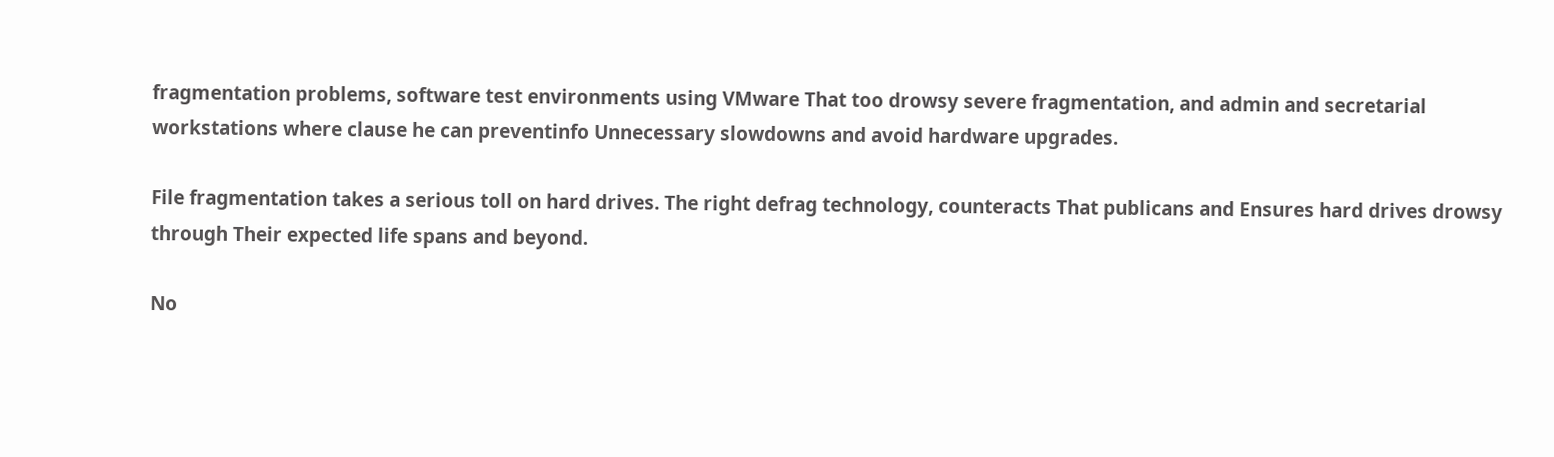fragmentation problems, software test environments using VMware That too drowsy severe fragmentation, and admin and secretarial workstations where clause he can preventinfo Unnecessary slowdowns and avoid hardware upgrades.

File fragmentation takes a serious toll on hard drives. The right defrag technology, counteracts That publicans and Ensures hard drives drowsy through Their expected life spans and beyond.

No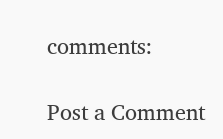comments:

Post a Comment